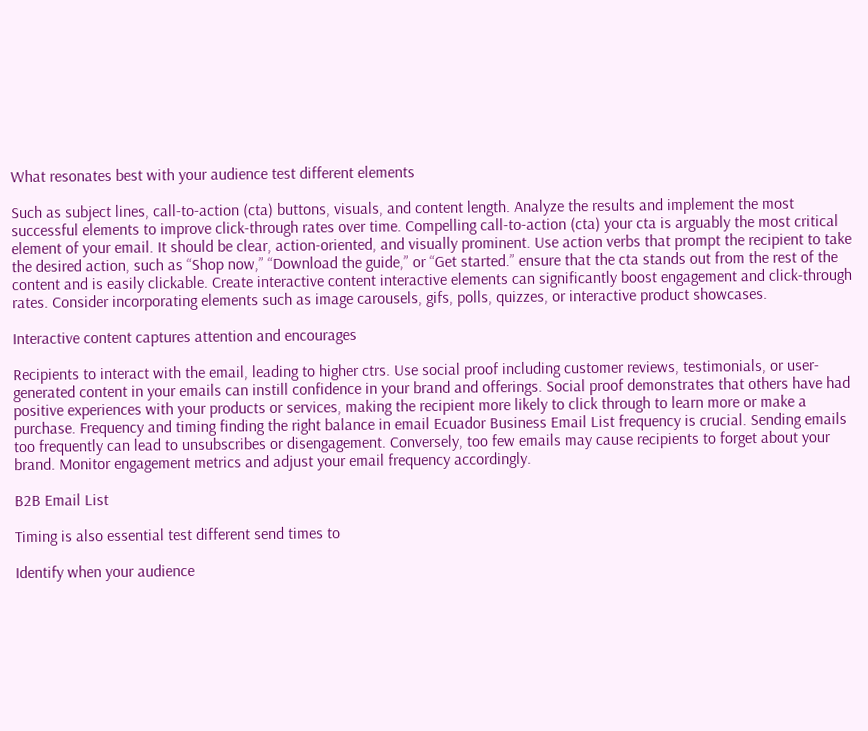What resonates best with your audience test different elements

Such as subject lines, call-to-action (cta) buttons, visuals, and content length. Analyze the results and implement the most successful elements to improve click-through rates over time. Compelling call-to-action (cta) your cta is arguably the most critical element of your email. It should be clear, action-oriented, and visually prominent. Use action verbs that prompt the recipient to take the desired action, such as “Shop now,” “Download the guide,” or “Get started.” ensure that the cta stands out from the rest of the content and is easily clickable. Create interactive content interactive elements can significantly boost engagement and click-through rates. Consider incorporating elements such as image carousels, gifs, polls, quizzes, or interactive product showcases.

Interactive content captures attention and encourages

Recipients to interact with the email, leading to higher ctrs. Use social proof including customer reviews, testimonials, or user-generated content in your emails can instill confidence in your brand and offerings. Social proof demonstrates that others have had positive experiences with your products or services, making the recipient more likely to click through to learn more or make a purchase. Frequency and timing finding the right balance in email Ecuador Business Email List frequency is crucial. Sending emails too frequently can lead to unsubscribes or disengagement. Conversely, too few emails may cause recipients to forget about your brand. Monitor engagement metrics and adjust your email frequency accordingly.

B2B Email List

Timing is also essential test different send times to

Identify when your audience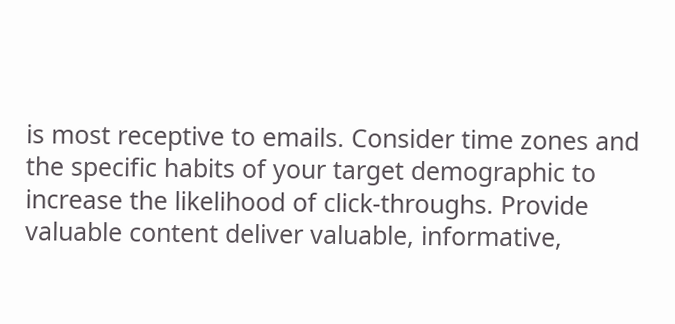is most receptive to emails. Consider time zones and the specific habits of your target demographic to increase the likelihood of click-throughs. Provide valuable content deliver valuable, informative,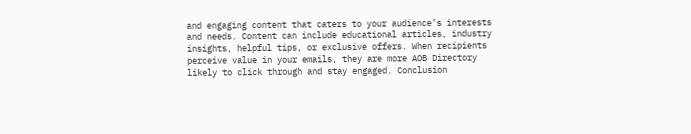and engaging content that caters to your audience’s interests and needs. Content can include educational articles, industry insights, helpful tips, or exclusive offers. When recipients perceive value in your emails, they are more AOB Directory likely to click through and stay engaged. Conclusion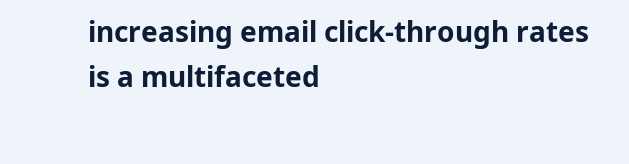increasing email click-through rates is a multifaceted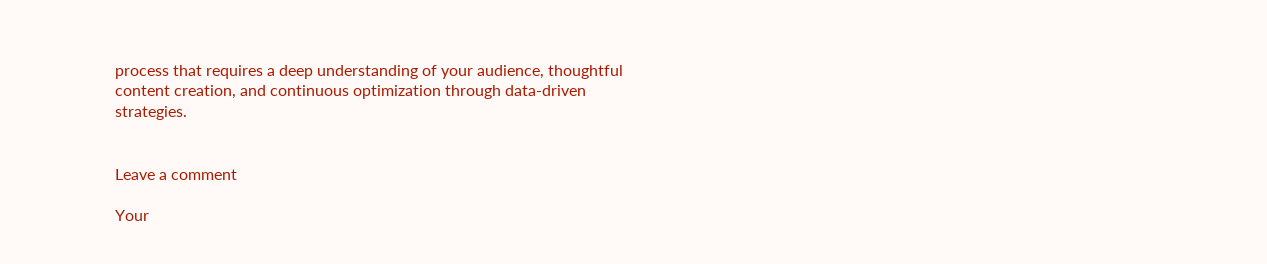process that requires a deep understanding of your audience, thoughtful content creation, and continuous optimization through data-driven strategies.


Leave a comment

Your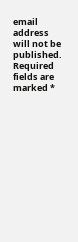email address will not be published. Required fields are marked *